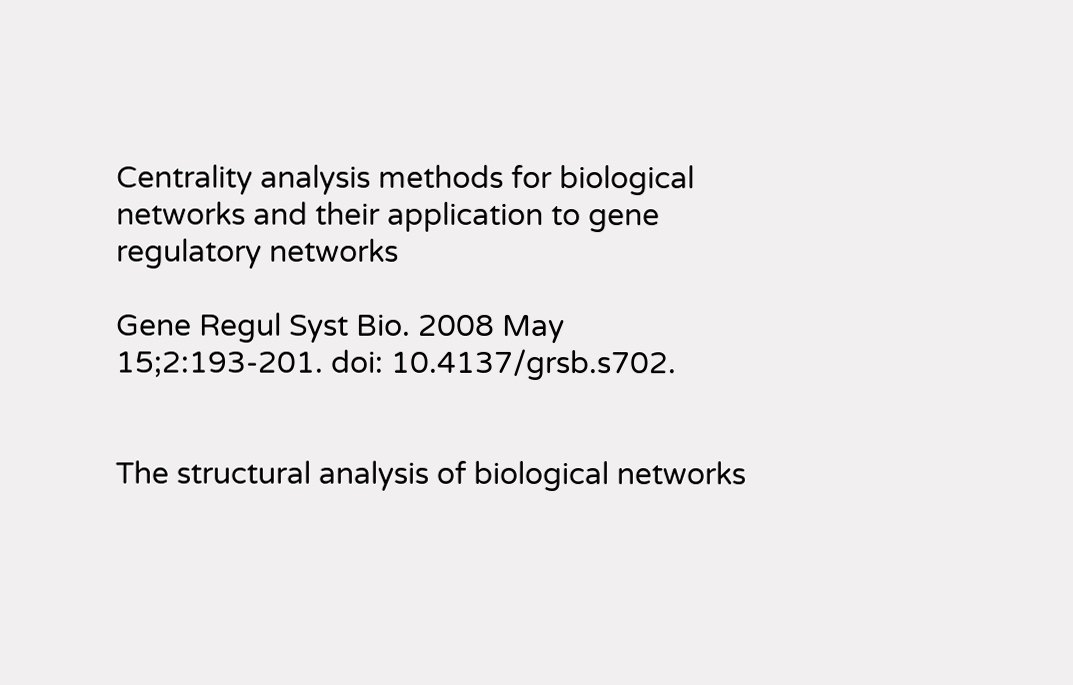Centrality analysis methods for biological networks and their application to gene regulatory networks

Gene Regul Syst Bio. 2008 May 15;2:193-201. doi: 10.4137/grsb.s702.


The structural analysis of biological networks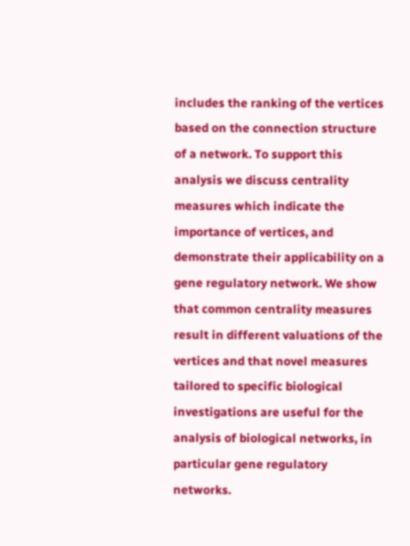includes the ranking of the vertices based on the connection structure of a network. To support this analysis we discuss centrality measures which indicate the importance of vertices, and demonstrate their applicability on a gene regulatory network. We show that common centrality measures result in different valuations of the vertices and that novel measures tailored to specific biological investigations are useful for the analysis of biological networks, in particular gene regulatory networks.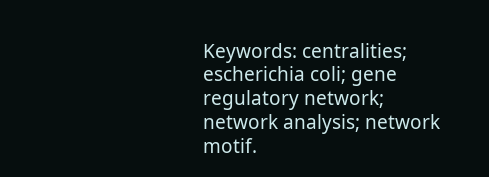Keywords: centralities; escherichia coli; gene regulatory network; network analysis; network motif.